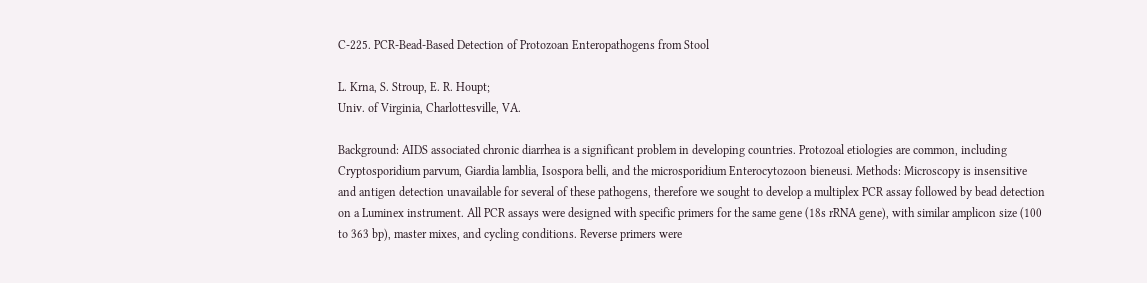C-225. PCR-Bead-Based Detection of Protozoan Enteropathogens from Stool

L. Krna, S. Stroup, E. R. Houpt;
Univ. of Virginia, Charlottesville, VA.

Background: AIDS associated chronic diarrhea is a significant problem in developing countries. Protozoal etiologies are common, including Cryptosporidium parvum, Giardia lamblia, Isospora belli, and the microsporidium Enterocytozoon bieneusi. Methods: Microscopy is insensitive and antigen detection unavailable for several of these pathogens, therefore we sought to develop a multiplex PCR assay followed by bead detection on a Luminex instrument. All PCR assays were designed with specific primers for the same gene (18s rRNA gene), with similar amplicon size (100 to 363 bp), master mixes, and cycling conditions. Reverse primers were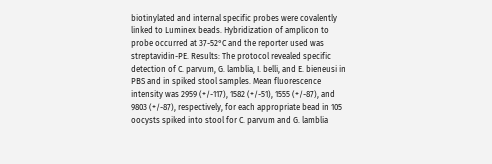biotinylated and internal specific probes were covalently linked to Luminex beads. Hybridization of amplicon to probe occurred at 37-52°C and the reporter used was streptavidin-PE. Results: The protocol revealed specific detection of C. parvum, G. lamblia, I. belli, and E. bieneusi in PBS and in spiked stool samples. Mean fluorescence intensity was 2959 (+/-117), 1582 (+/-51), 1555 (+/-87), and 9803 (+/-87), respectively, for each appropriate bead in 105 oocysts spiked into stool for C. parvum and G. lamblia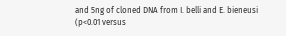and 5ng of cloned DNA from I. belli and E. bieneusi (p<0.01 versus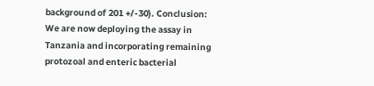background of 201 +/-30). Conclusion: We are now deploying the assay in Tanzania and incorporating remaining protozoal and enteric bacterial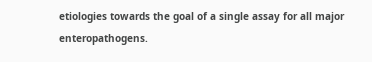etiologies towards the goal of a single assay for all major enteropathogens.